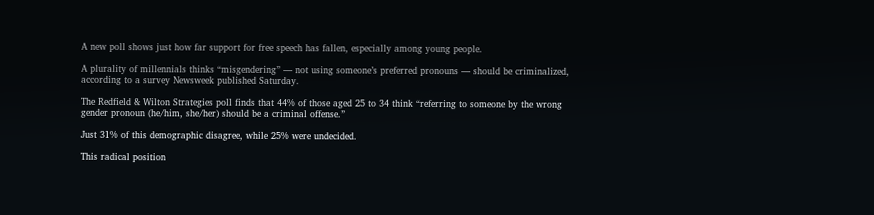A new poll shows just how far support for free speech has fallen, especially among young people.

A plurality of millennials thinks “misgendering” — not using someone’s preferred pronouns — should be criminalized, according to a survey Newsweek published Saturday.

The Redfield & Wilton Strategies poll finds that 44% of those aged 25 to 34 think “referring to someone by the wrong gender pronoun (he/him, she/her) should be a criminal offense.”

Just 31% of this demographic disagree, while 25% were undecided.

This radical position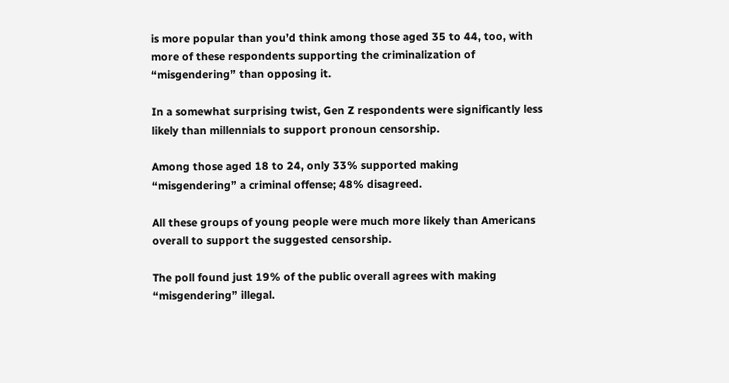is more popular than you’d think among those aged 35 to 44, too, with more of these respondents supporting the criminalization of “misgendering” than opposing it.

In a somewhat surprising twist, Gen Z respondents were significantly less likely than millennials to support pronoun censorship.

Among those aged 18 to 24, only 33% supported making “misgendering” a criminal offense; 48% disagreed.

All these groups of young people were much more likely than Americans overall to support the suggested censorship.

The poll found just 19% of the public overall agrees with making “misgendering” illegal.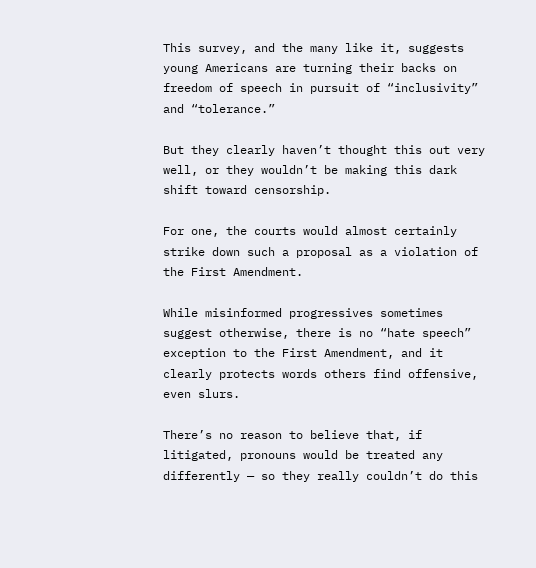This survey, and the many like it, suggests young Americans are turning their backs on freedom of speech in pursuit of “inclusivity” and “tolerance.”

But they clearly haven’t thought this out very well, or they wouldn’t be making this dark shift toward censorship.

For one, the courts would almost certainly strike down such a proposal as a violation of the First Amendment.

While misinformed progressives sometimes suggest otherwise, there is no “hate speech” exception to the First Amendment, and it clearly protects words others find offensive, even slurs.

There’s no reason to believe that, if litigated, pronouns would be treated any differently — so they really couldn’t do this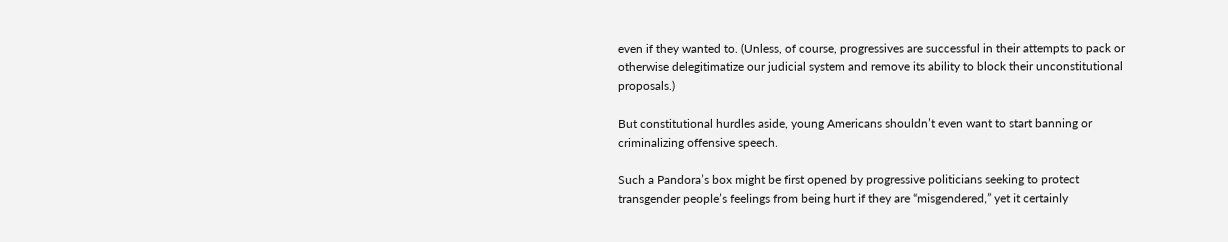even if they wanted to. (Unless, of course, progressives are successful in their attempts to pack or otherwise delegitimatize our judicial system and remove its ability to block their unconstitutional proposals.)

But constitutional hurdles aside, young Americans shouldn’t even want to start banning or criminalizing offensive speech.

Such a Pandora’s box might be first opened by progressive politicians seeking to protect transgender people’s feelings from being hurt if they are “misgendered,” yet it certainly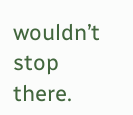wouldn’t stop there.